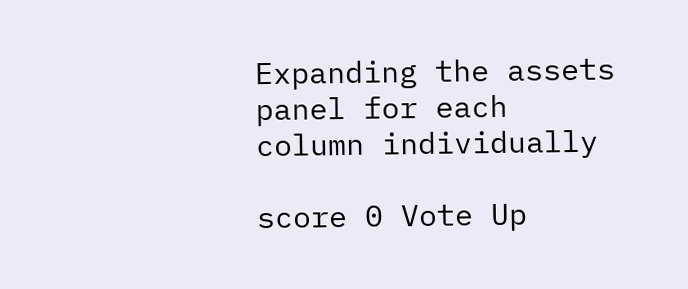Expanding the assets panel for each column individually

score 0 Vote Up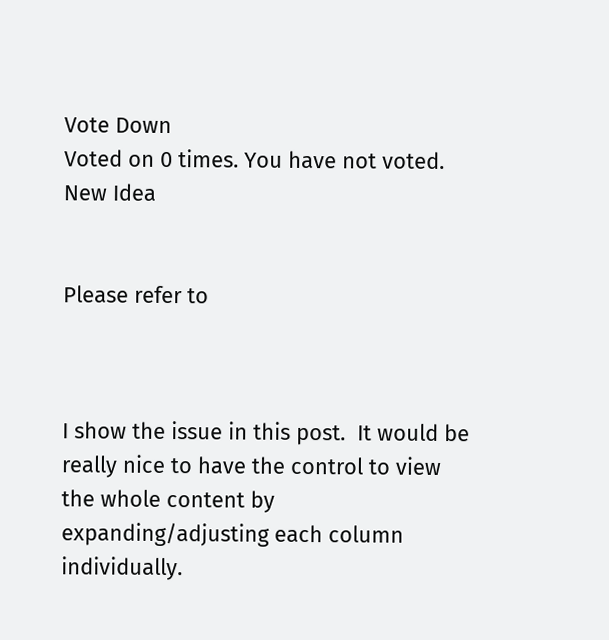Vote Down
Voted on 0 times. You have not voted. New Idea


Please refer to



I show the issue in this post.  It would be really nice to have the control to view the whole content by expanding/adjusting each column individually.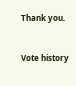Thank you.


Vote history